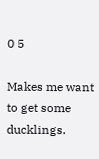0 5

Makes me want to get some ducklings.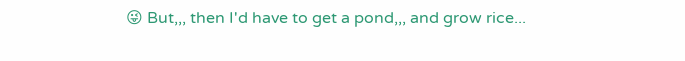😜 But,,, then I'd have to get a pond,,, and grow rice...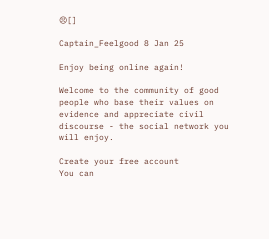😣[]

Captain_Feelgood 8 Jan 25

Enjoy being online again!

Welcome to the community of good people who base their values on evidence and appreciate civil discourse - the social network you will enjoy.

Create your free account
You can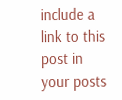include a link to this post in your posts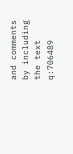and comments by including the text q:706489